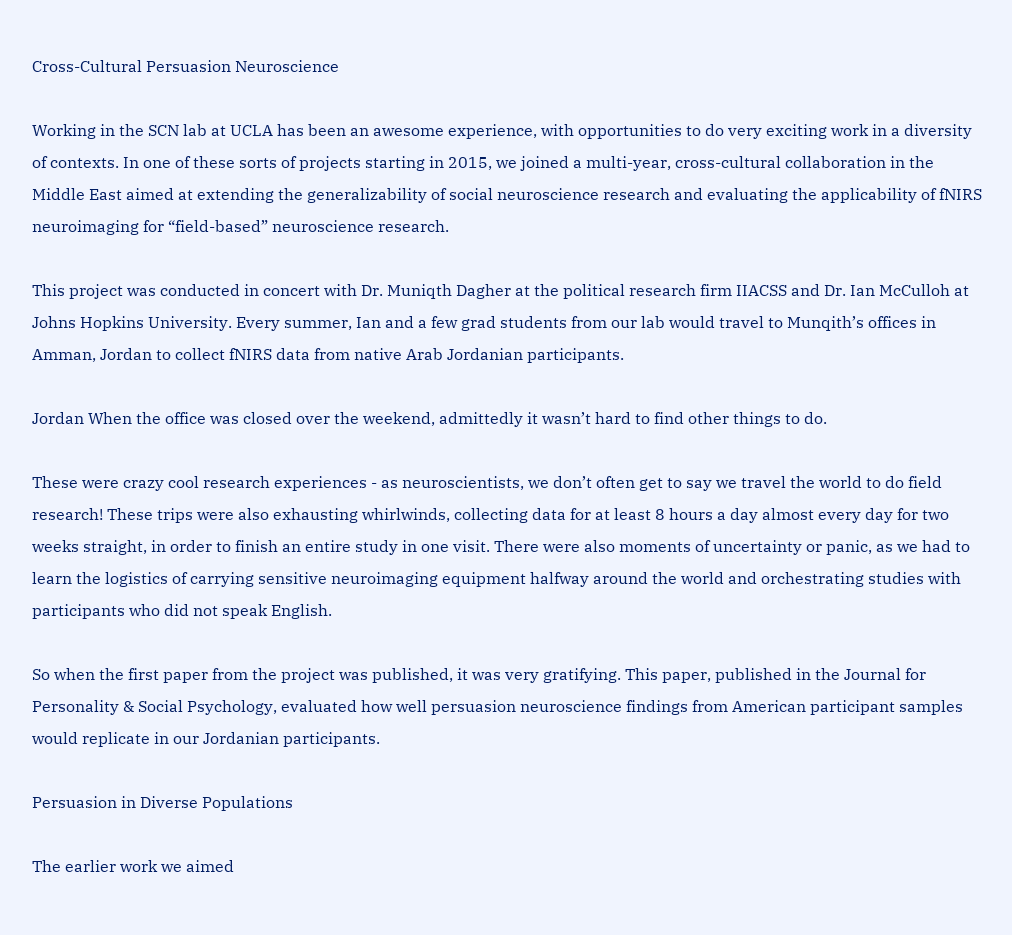Cross-Cultural Persuasion Neuroscience

Working in the SCN lab at UCLA has been an awesome experience, with opportunities to do very exciting work in a diversity of contexts. In one of these sorts of projects starting in 2015, we joined a multi-year, cross-cultural collaboration in the Middle East aimed at extending the generalizability of social neuroscience research and evaluating the applicability of fNIRS neuroimaging for “field-based” neuroscience research.

This project was conducted in concert with Dr. Muniqth Dagher at the political research firm IIACSS and Dr. Ian McCulloh at Johns Hopkins University. Every summer, Ian and a few grad students from our lab would travel to Munqith’s offices in Amman, Jordan to collect fNIRS data from native Arab Jordanian participants.

Jordan When the office was closed over the weekend, admittedly it wasn’t hard to find other things to do.

These were crazy cool research experiences - as neuroscientists, we don’t often get to say we travel the world to do field research! These trips were also exhausting whirlwinds, collecting data for at least 8 hours a day almost every day for two weeks straight, in order to finish an entire study in one visit. There were also moments of uncertainty or panic, as we had to learn the logistics of carrying sensitive neuroimaging equipment halfway around the world and orchestrating studies with participants who did not speak English.

So when the first paper from the project was published, it was very gratifying. This paper, published in the Journal for Personality & Social Psychology, evaluated how well persuasion neuroscience findings from American participant samples would replicate in our Jordanian participants.

Persuasion in Diverse Populations

The earlier work we aimed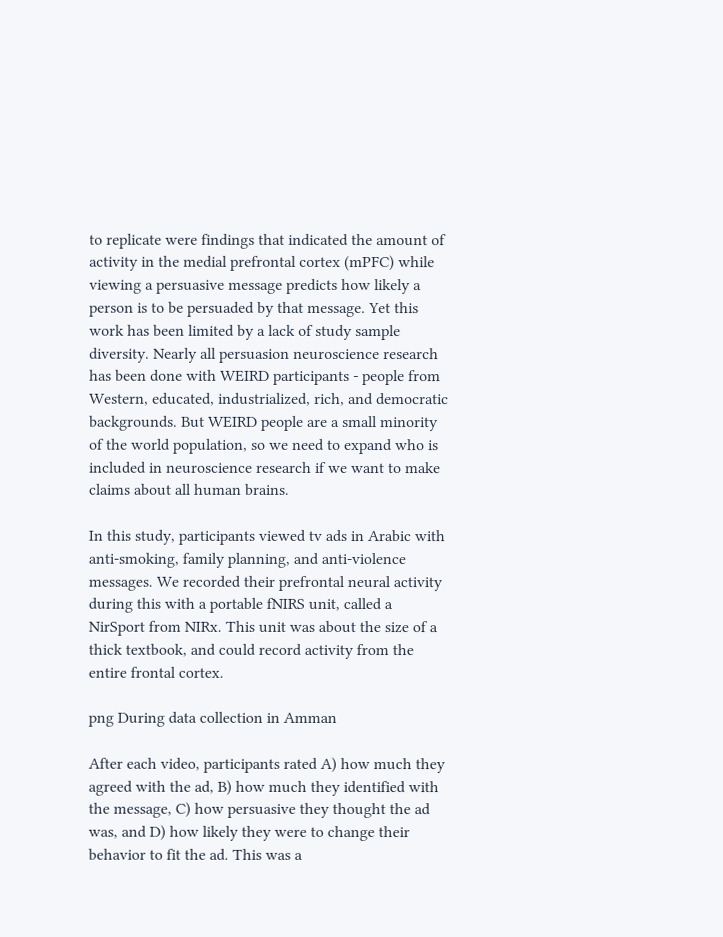to replicate were findings that indicated the amount of activity in the medial prefrontal cortex (mPFC) while viewing a persuasive message predicts how likely a person is to be persuaded by that message. Yet this work has been limited by a lack of study sample diversity. Nearly all persuasion neuroscience research has been done with WEIRD participants - people from Western, educated, industrialized, rich, and democratic backgrounds. But WEIRD people are a small minority of the world population, so we need to expand who is included in neuroscience research if we want to make claims about all human brains.

In this study, participants viewed tv ads in Arabic with anti-smoking, family planning, and anti-violence messages. We recorded their prefrontal neural activity during this with a portable fNIRS unit, called a NirSport from NIRx. This unit was about the size of a thick textbook, and could record activity from the entire frontal cortex.

png During data collection in Amman

After each video, participants rated A) how much they agreed with the ad, B) how much they identified with the message, C) how persuasive they thought the ad was, and D) how likely they were to change their behavior to fit the ad. This was a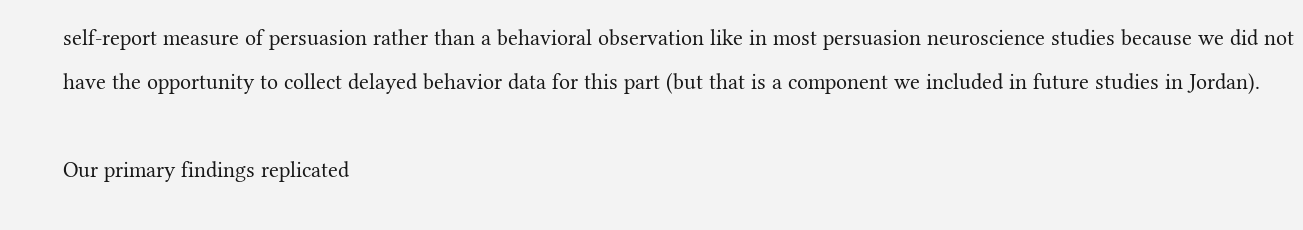self-report measure of persuasion rather than a behavioral observation like in most persuasion neuroscience studies because we did not have the opportunity to collect delayed behavior data for this part (but that is a component we included in future studies in Jordan).

Our primary findings replicated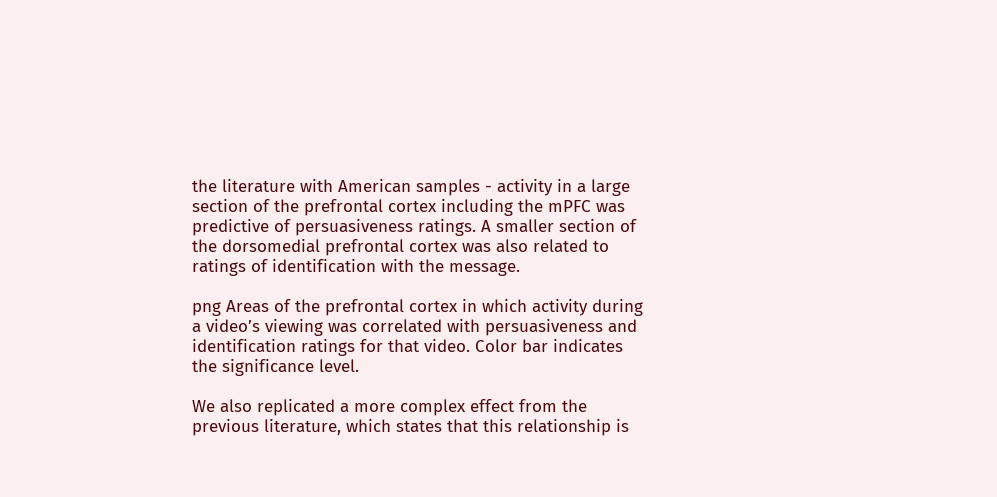the literature with American samples - activity in a large section of the prefrontal cortex including the mPFC was predictive of persuasiveness ratings. A smaller section of the dorsomedial prefrontal cortex was also related to ratings of identification with the message.

png Areas of the prefrontal cortex in which activity during a video’s viewing was correlated with persuasiveness and identification ratings for that video. Color bar indicates the significance level.

We also replicated a more complex effect from the previous literature, which states that this relationship is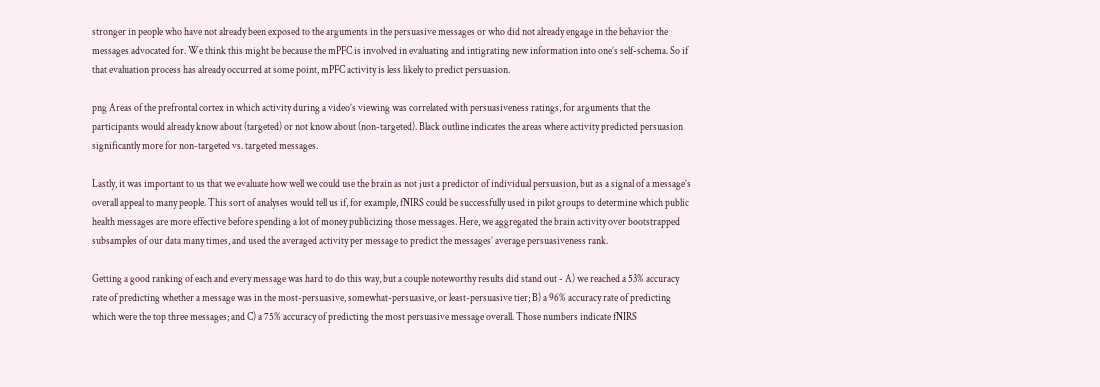stronger in people who have not already been exposed to the arguments in the persuasive messages or who did not already engage in the behavior the messages advocated for. We think this might be because the mPFC is involved in evaluating and intigrating new information into one’s self-schema. So if that evaluation process has already occurred at some point, mPFC activity is less likely to predict persuasion.

png Areas of the prefrontal cortex in which activity during a video’s viewing was correlated with persuasiveness ratings, for arguments that the participants would already know about (targeted) or not know about (non-targeted). Black outline indicates the areas where activity predicted persuasion significantly more for non-targeted vs. targeted messages.

Lastly, it was important to us that we evaluate how well we could use the brain as not just a predictor of individual persuasion, but as a signal of a message’s overall appeal to many people. This sort of analyses would tell us if, for example, fNIRS could be successfully used in pilot groups to determine which public health messages are more effective before spending a lot of money publicizing those messages. Here, we aggregated the brain activity over bootstrapped subsamples of our data many times, and used the averaged activity per message to predict the messages’ average persuasiveness rank.

Getting a good ranking of each and every message was hard to do this way, but a couple noteworthy results did stand out - A) we reached a 53% accuracy rate of predicting whether a message was in the most-persuasive, somewhat-persuasive, or least-persuasive tier; B) a 96% accuracy rate of predicting which were the top three messages; and C) a 75% accuracy of predicting the most persuasive message overall. Those numbers indicate fNIRS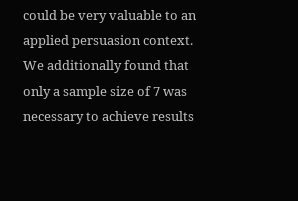could be very valuable to an applied persuasion context. We additionally found that only a sample size of 7 was necessary to achieve results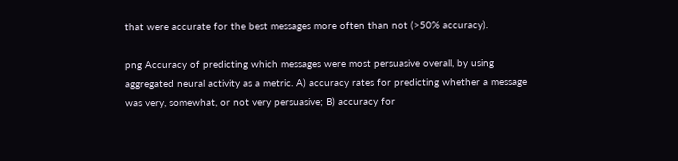that were accurate for the best messages more often than not (>50% accuracy).

png Accuracy of predicting which messages were most persuasive overall, by using aggregated neural activity as a metric. A) accuracy rates for predicting whether a message was very, somewhat, or not very persuasive; B) accuracy for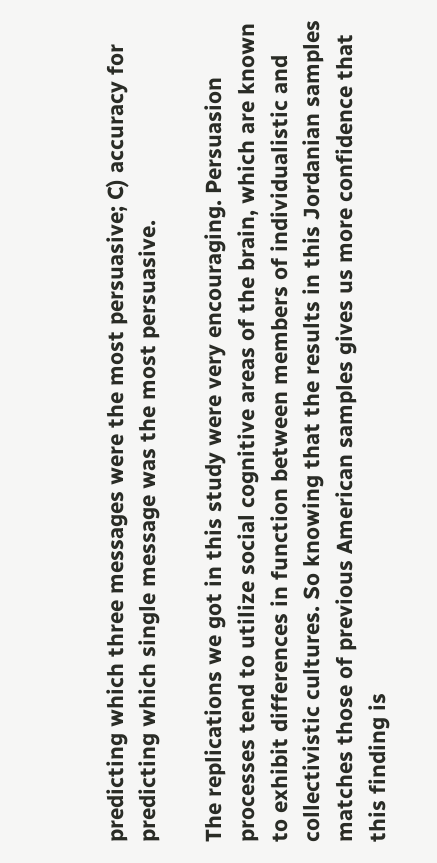predicting which three messages were the most persuasive; C) accuracy for predicting which single message was the most persuasive.

The replications we got in this study were very encouraging. Persuasion processes tend to utilize social cognitive areas of the brain, which are known to exhibit differences in function between members of individualistic and collectivistic cultures. So knowing that the results in this Jordanian samples matches those of previous American samples gives us more confidence that this finding is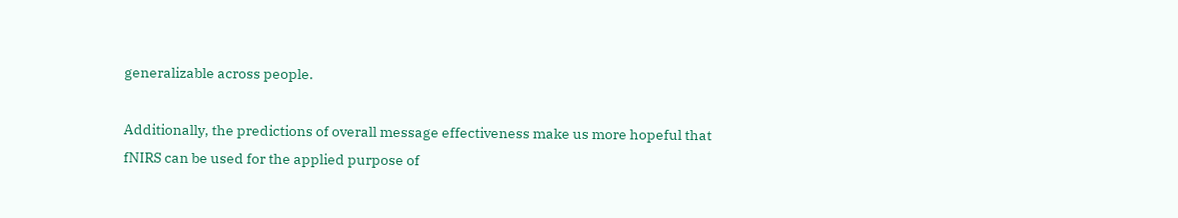generalizable across people.

Additionally, the predictions of overall message effectiveness make us more hopeful that fNIRS can be used for the applied purpose of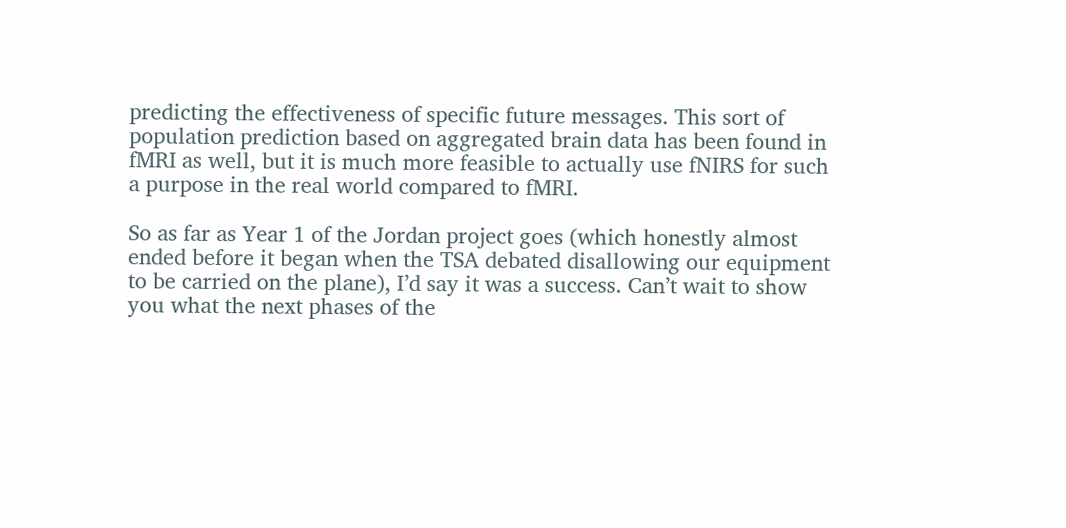predicting the effectiveness of specific future messages. This sort of population prediction based on aggregated brain data has been found in fMRI as well, but it is much more feasible to actually use fNIRS for such a purpose in the real world compared to fMRI.

So as far as Year 1 of the Jordan project goes (which honestly almost ended before it began when the TSA debated disallowing our equipment to be carried on the plane), I’d say it was a success. Can’t wait to show you what the next phases of the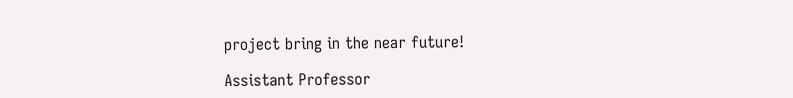project bring in the near future!

Assistant Professor